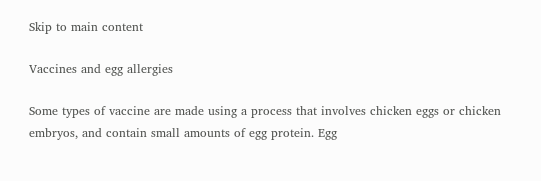Skip to main content

Vaccines and egg allergies

Some types of vaccine are made using a process that involves chicken eggs or chicken embryos, and contain small amounts of egg protein. Egg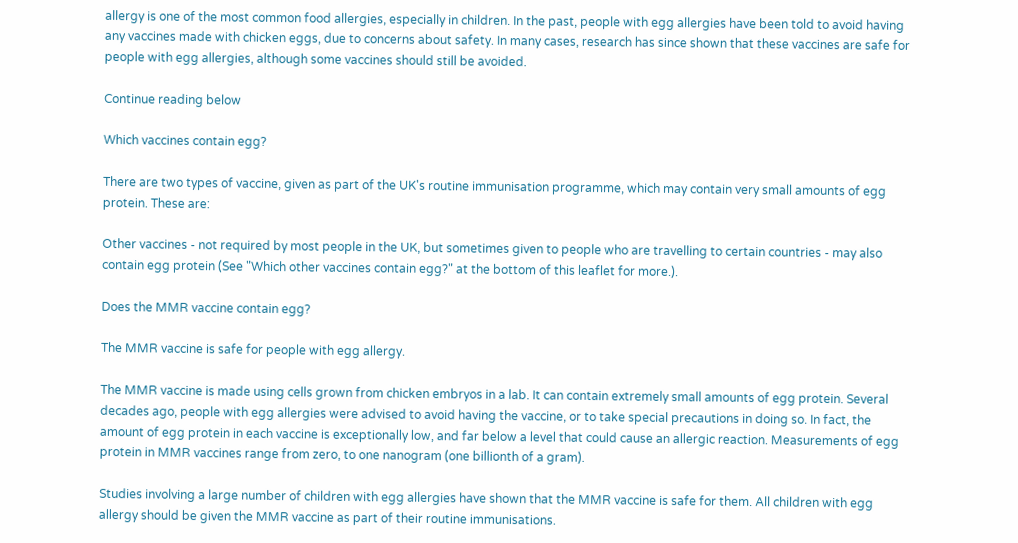allergy is one of the most common food allergies, especially in children. In the past, people with egg allergies have been told to avoid having any vaccines made with chicken eggs, due to concerns about safety. In many cases, research has since shown that these vaccines are safe for people with egg allergies, although some vaccines should still be avoided.

Continue reading below

Which vaccines contain egg?

There are two types of vaccine, given as part of the UK's routine immunisation programme, which may contain very small amounts of egg protein. These are:

Other vaccines - not required by most people in the UK, but sometimes given to people who are travelling to certain countries - may also contain egg protein (See "Which other vaccines contain egg?" at the bottom of this leaflet for more.).

Does the MMR vaccine contain egg?

The MMR vaccine is safe for people with egg allergy.

The MMR vaccine is made using cells grown from chicken embryos in a lab. It can contain extremely small amounts of egg protein. Several decades ago, people with egg allergies were advised to avoid having the vaccine, or to take special precautions in doing so. In fact, the amount of egg protein in each vaccine is exceptionally low, and far below a level that could cause an allergic reaction. Measurements of egg protein in MMR vaccines range from zero, to one nanogram (one billionth of a gram).

Studies involving a large number of children with egg allergies have shown that the MMR vaccine is safe for them. All children with egg allergy should be given the MMR vaccine as part of their routine immunisations.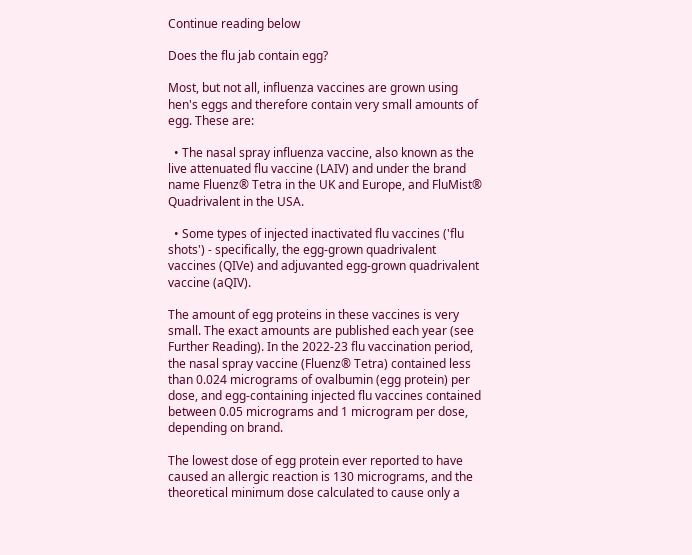Continue reading below

Does the flu jab contain egg?

Most, but not all, influenza vaccines are grown using hen's eggs and therefore contain very small amounts of egg. These are:

  • The nasal spray influenza vaccine, also known as the live attenuated flu vaccine (LAIV) and under the brand name Fluenz® Tetra in the UK and Europe, and FluMist® Quadrivalent in the USA.

  • Some types of injected inactivated flu vaccines ('flu shots') - specifically, the egg-grown quadrivalent vaccines (QIVe) and adjuvanted egg-grown quadrivalent vaccine (aQIV).

The amount of egg proteins in these vaccines is very small. The exact amounts are published each year (see Further Reading). In the 2022-23 flu vaccination period, the nasal spray vaccine (Fluenz® Tetra) contained less than 0.024 micrograms of ovalbumin (egg protein) per dose, and egg-containing injected flu vaccines contained between 0.05 micrograms and 1 microgram per dose, depending on brand.

The lowest dose of egg protein ever reported to have caused an allergic reaction is 130 micrograms, and the theoretical minimum dose calculated to cause only a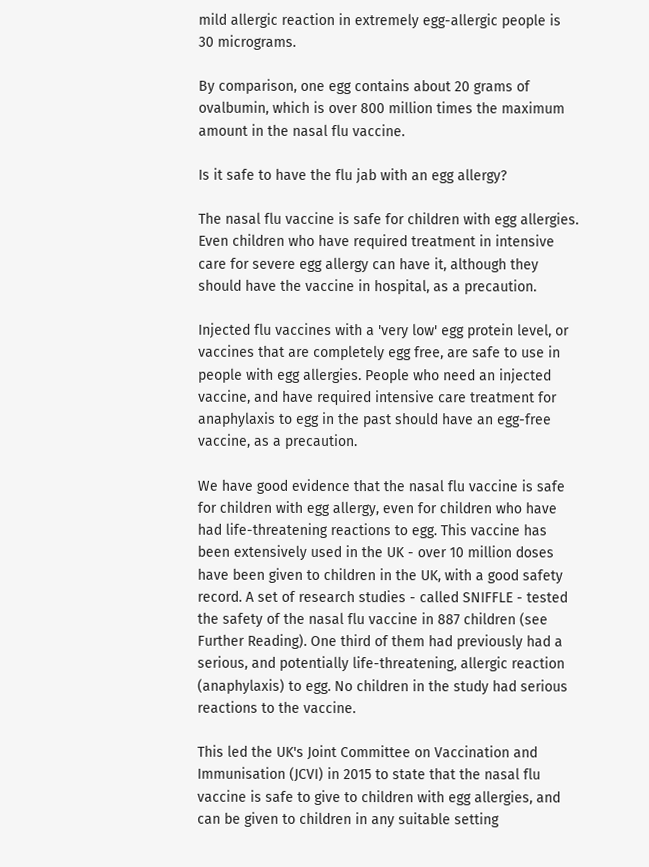mild allergic reaction in extremely egg-allergic people is 30 micrograms.

By comparison, one egg contains about 20 grams of ovalbumin, which is over 800 million times the maximum amount in the nasal flu vaccine.

Is it safe to have the flu jab with an egg allergy?

The nasal flu vaccine is safe for children with egg allergies. Even children who have required treatment in intensive care for severe egg allergy can have it, although they should have the vaccine in hospital, as a precaution.

Injected flu vaccines with a 'very low' egg protein level, or vaccines that are completely egg free, are safe to use in people with egg allergies. People who need an injected vaccine, and have required intensive care treatment for anaphylaxis to egg in the past should have an egg-free vaccine, as a precaution.

We have good evidence that the nasal flu vaccine is safe for children with egg allergy, even for children who have had life-threatening reactions to egg. This vaccine has been extensively used in the UK - over 10 million doses have been given to children in the UK, with a good safety record. A set of research studies - called SNIFFLE - tested the safety of the nasal flu vaccine in 887 children (see Further Reading). One third of them had previously had a serious, and potentially life-threatening, allergic reaction (anaphylaxis) to egg. No children in the study had serious reactions to the vaccine.

This led the UK's Joint Committee on Vaccination and Immunisation (JCVI) in 2015 to state that the nasal flu vaccine is safe to give to children with egg allergies, and can be given to children in any suitable setting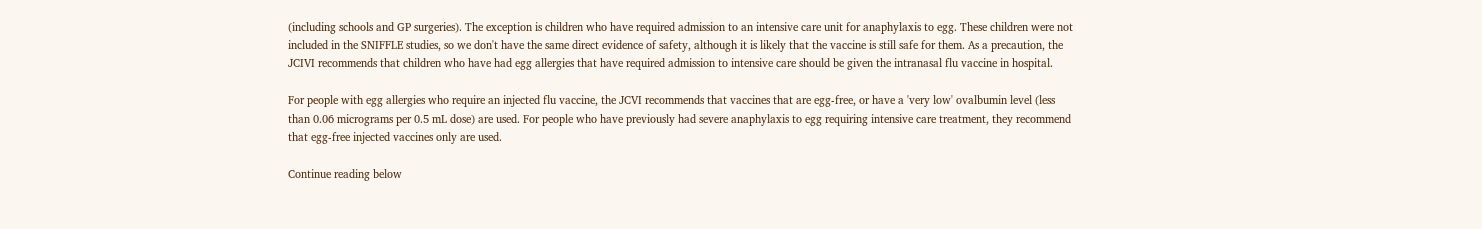(including schools and GP surgeries). The exception is children who have required admission to an intensive care unit for anaphylaxis to egg. These children were not included in the SNIFFLE studies, so we don't have the same direct evidence of safety, although it is likely that the vaccine is still safe for them. As a precaution, the JCIVI recommends that children who have had egg allergies that have required admission to intensive care should be given the intranasal flu vaccine in hospital.

For people with egg allergies who require an injected flu vaccine, the JCVI recommends that vaccines that are egg-free, or have a 'very low' ovalbumin level (less than 0.06 micrograms per 0.5 mL dose) are used. For people who have previously had severe anaphylaxis to egg requiring intensive care treatment, they recommend that egg-free injected vaccines only are used.

Continue reading below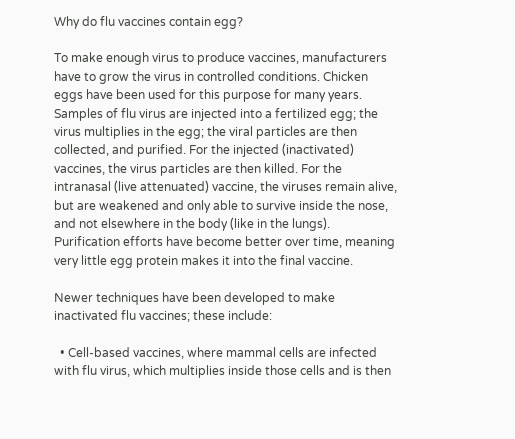Why do flu vaccines contain egg?

To make enough virus to produce vaccines, manufacturers have to grow the virus in controlled conditions. Chicken eggs have been used for this purpose for many years. Samples of flu virus are injected into a fertilized egg; the virus multiplies in the egg; the viral particles are then collected, and purified. For the injected (inactivated) vaccines, the virus particles are then killed. For the intranasal (live attenuated) vaccine, the viruses remain alive, but are weakened and only able to survive inside the nose, and not elsewhere in the body (like in the lungs). Purification efforts have become better over time, meaning very little egg protein makes it into the final vaccine.

Newer techniques have been developed to make inactivated flu vaccines; these include:

  • Cell-based vaccines, where mammal cells are infected with flu virus, which multiplies inside those cells and is then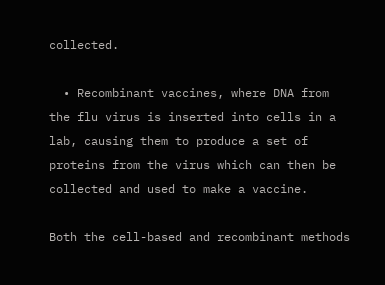collected.

  • Recombinant vaccines, where DNA from the flu virus is inserted into cells in a lab, causing them to produce a set of proteins from the virus which can then be collected and used to make a vaccine.

Both the cell-based and recombinant methods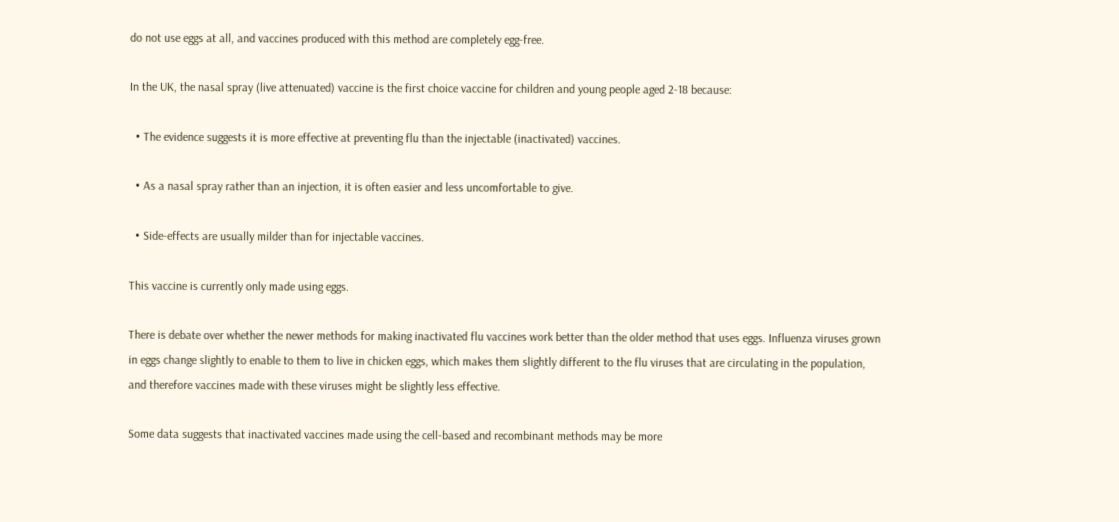do not use eggs at all, and vaccines produced with this method are completely egg-free.

In the UK, the nasal spray (live attenuated) vaccine is the first choice vaccine for children and young people aged 2-18 because:

  • The evidence suggests it is more effective at preventing flu than the injectable (inactivated) vaccines.

  • As a nasal spray rather than an injection, it is often easier and less uncomfortable to give.

  • Side-effects are usually milder than for injectable vaccines.

This vaccine is currently only made using eggs.

There is debate over whether the newer methods for making inactivated flu vaccines work better than the older method that uses eggs. Influenza viruses grown in eggs change slightly to enable to them to live in chicken eggs, which makes them slightly different to the flu viruses that are circulating in the population, and therefore vaccines made with these viruses might be slightly less effective.

Some data suggests that inactivated vaccines made using the cell-based and recombinant methods may be more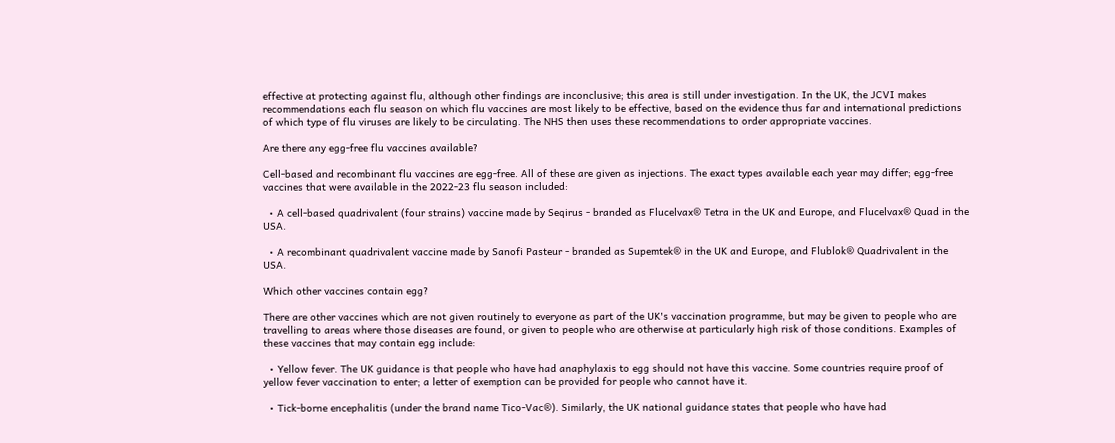effective at protecting against flu, although other findings are inconclusive; this area is still under investigation. In the UK, the JCVI makes recommendations each flu season on which flu vaccines are most likely to be effective, based on the evidence thus far and international predictions of which type of flu viruses are likely to be circulating. The NHS then uses these recommendations to order appropriate vaccines.

Are there any egg-free flu vaccines available?

Cell-based and recombinant flu vaccines are egg-free. All of these are given as injections. The exact types available each year may differ; egg-free vaccines that were available in the 2022-23 flu season included:

  • A cell-based quadrivalent (four strains) vaccine made by Seqirus - branded as Flucelvax® Tetra in the UK and Europe, and Flucelvax® Quad in the USA.

  • A recombinant quadrivalent vaccine made by Sanofi Pasteur - branded as Supemtek® in the UK and Europe, and Flublok® Quadrivalent in the USA.

Which other vaccines contain egg?

There are other vaccines which are not given routinely to everyone as part of the UK's vaccination programme, but may be given to people who are travelling to areas where those diseases are found, or given to people who are otherwise at particularly high risk of those conditions. Examples of these vaccines that may contain egg include:

  • Yellow fever. The UK guidance is that people who have had anaphylaxis to egg should not have this vaccine. Some countries require proof of yellow fever vaccination to enter; a letter of exemption can be provided for people who cannot have it.

  • Tick-borne encephalitis (under the brand name Tico-Vac®). Similarly, the UK national guidance states that people who have had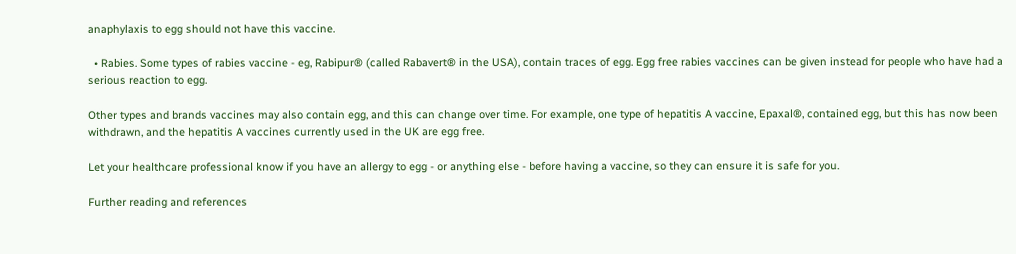anaphylaxis to egg should not have this vaccine.

  • Rabies. Some types of rabies vaccine - eg, Rabipur® (called Rabavert® in the USA), contain traces of egg. Egg free rabies vaccines can be given instead for people who have had a serious reaction to egg.

Other types and brands vaccines may also contain egg, and this can change over time. For example, one type of hepatitis A vaccine, Epaxal®, contained egg, but this has now been withdrawn, and the hepatitis A vaccines currently used in the UK are egg free.

Let your healthcare professional know if you have an allergy to egg - or anything else - before having a vaccine, so they can ensure it is safe for you.

Further reading and references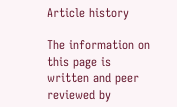Article history

The information on this page is written and peer reviewed by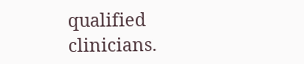qualified clinicians.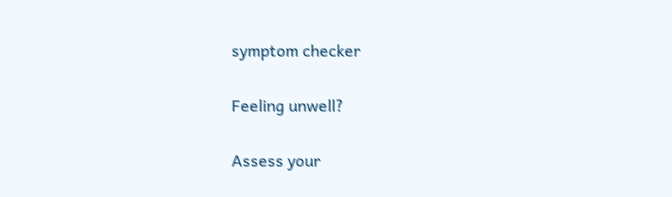symptom checker

Feeling unwell?

Assess your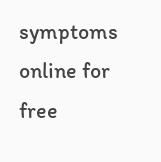symptoms online for free